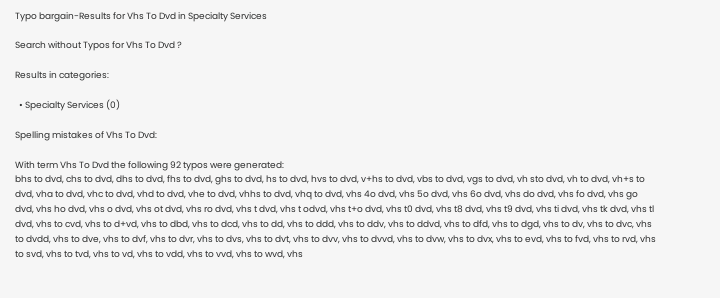Typo bargain-Results for Vhs To Dvd in Specialty Services

Search without Typos for Vhs To Dvd ?

Results in categories:

  • Specialty Services (0)

Spelling mistakes of Vhs To Dvd:

With term Vhs To Dvd the following 92 typos were generated:
bhs to dvd, chs to dvd, dhs to dvd, fhs to dvd, ghs to dvd, hs to dvd, hvs to dvd, v+hs to dvd, vbs to dvd, vgs to dvd, vh sto dvd, vh to dvd, vh+s to dvd, vha to dvd, vhc to dvd, vhd to dvd, vhe to dvd, vhhs to dvd, vhq to dvd, vhs 4o dvd, vhs 5o dvd, vhs 6o dvd, vhs do dvd, vhs fo dvd, vhs go dvd, vhs ho dvd, vhs o dvd, vhs ot dvd, vhs ro dvd, vhs t dvd, vhs t odvd, vhs t+o dvd, vhs t0 dvd, vhs t8 dvd, vhs t9 dvd, vhs ti dvd, vhs tk dvd, vhs tl dvd, vhs to cvd, vhs to d+vd, vhs to dbd, vhs to dcd, vhs to dd, vhs to ddd, vhs to ddv, vhs to ddvd, vhs to dfd, vhs to dgd, vhs to dv, vhs to dvc, vhs to dvdd, vhs to dve, vhs to dvf, vhs to dvr, vhs to dvs, vhs to dvt, vhs to dvv, vhs to dvvd, vhs to dvw, vhs to dvx, vhs to evd, vhs to fvd, vhs to rvd, vhs to svd, vhs to tvd, vhs to vd, vhs to vdd, vhs to vvd, vhs to wvd, vhs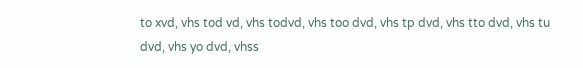to xvd, vhs tod vd, vhs todvd, vhs too dvd, vhs tp dvd, vhs tto dvd, vhs tu dvd, vhs yo dvd, vhss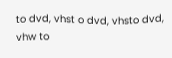to dvd, vhst o dvd, vhsto dvd, vhw to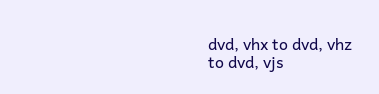dvd, vhx to dvd, vhz to dvd, vjs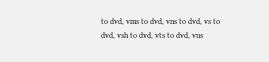to dvd, vms to dvd, vns to dvd, vs to dvd, vsh to dvd, vts to dvd, vus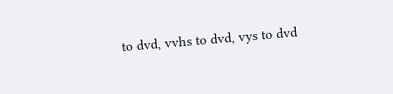to dvd, vvhs to dvd, vys to dvd